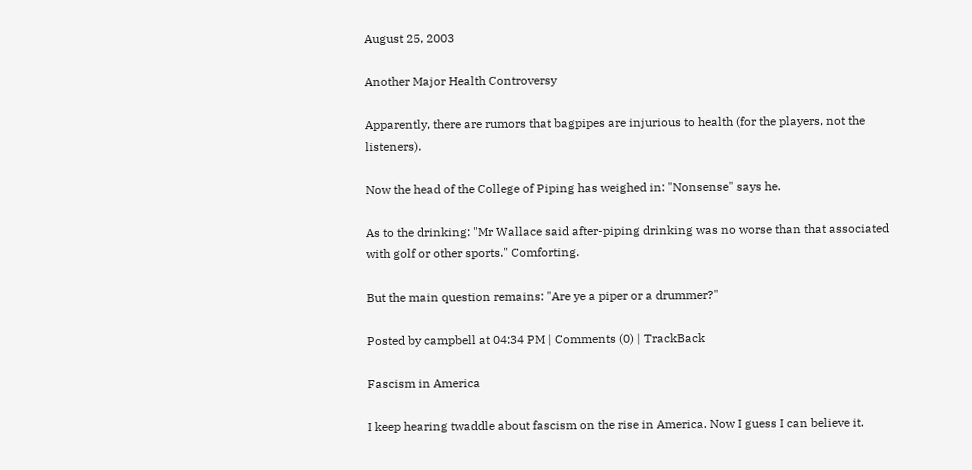August 25, 2003

Another Major Health Controversy

Apparently, there are rumors that bagpipes are injurious to health (for the players, not the listeners).

Now the head of the College of Piping has weighed in: "Nonsense" says he.

As to the drinking: "Mr Wallace said after-piping drinking was no worse than that associated with golf or other sports." Comforting.

But the main question remains: "Are ye a piper or a drummer?"

Posted by campbell at 04:34 PM | Comments (0) | TrackBack

Fascism in America

I keep hearing twaddle about fascism on the rise in America. Now I guess I can believe it.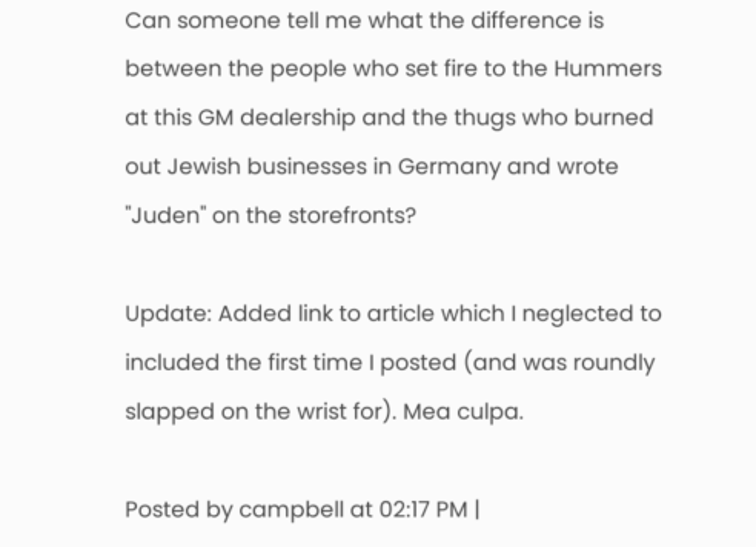Can someone tell me what the difference is between the people who set fire to the Hummers at this GM dealership and the thugs who burned out Jewish businesses in Germany and wrote "Juden" on the storefronts?

Update: Added link to article which I neglected to included the first time I posted (and was roundly slapped on the wrist for). Mea culpa.

Posted by campbell at 02:17 PM |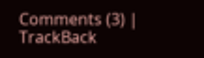Comments (3) | TrackBack